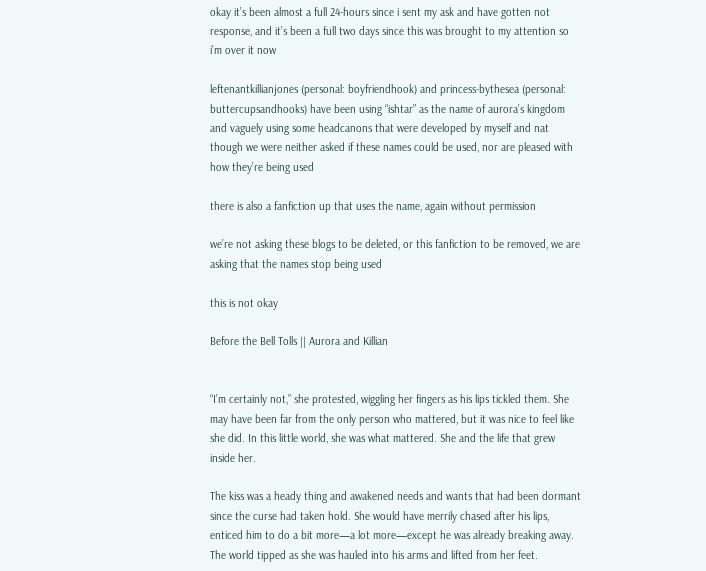okay it’s been almost a full 24-hours since i sent my ask and have gotten not response, and it’s been a full two days since this was brought to my attention so i’m over it now

leftenantkillianjones (personal: boyfriendhook) and princess-bythesea (personal: buttercupsandhooks) have been using “ishtar” as the name of aurora’s kingdom and vaguely using some headcanons that were developed by myself and nat though we were neither asked if these names could be used, nor are pleased with how they’re being used

there is also a fanfiction up that uses the name, again without permission

we’re not asking these blogs to be deleted, or this fanfiction to be removed, we are asking that the names stop being used

this is not okay

Before the Bell Tolls || Aurora and Killian


“I’m certainly not,” she protested, wiggling her fingers as his lips tickled them. She may have been far from the only person who mattered, but it was nice to feel like she did. In this little world, she was what mattered. She and the life that grew inside her.

The kiss was a heady thing and awakened needs and wants that had been dormant since the curse had taken hold. She would have merrily chased after his lips, enticed him to do a bit more—a lot more—except he was already breaking away. The world tipped as she was hauled into his arms and lifted from her feet.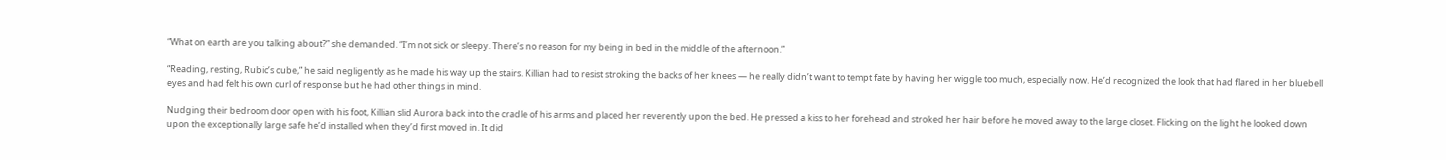“What on earth are you talking about?” she demanded. “I’m not sick or sleepy. There’s no reason for my being in bed in the middle of the afternoon.”

“Reading, resting, Rubic’s cube,” he said negligently as he made his way up the stairs. Killian had to resist stroking the backs of her knees — he really didn’t want to tempt fate by having her wiggle too much, especially now. He’d recognized the look that had flared in her bluebell eyes and had felt his own curl of response but he had other things in mind.

Nudging their bedroom door open with his foot, Killian slid Aurora back into the cradle of his arms and placed her reverently upon the bed. He pressed a kiss to her forehead and stroked her hair before he moved away to the large closet. Flicking on the light he looked down upon the exceptionally large safe he’d installed when they’d first moved in. It did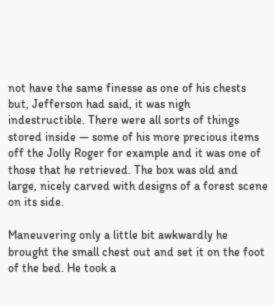not have the same finesse as one of his chests but, Jefferson had said, it was nigh indestructible. There were all sorts of things stored inside — some of his more precious items off the Jolly Roger for example and it was one of those that he retrieved. The box was old and large, nicely carved with designs of a forest scene on its side.

Maneuvering only a little bit awkwardly he brought the small chest out and set it on the foot of the bed. He took a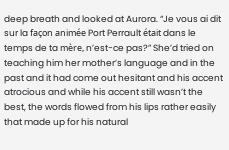deep breath and looked at Aurora. “Je vous ai dit sur la façon animée Port Perrault était dans le temps de ta mère, n’est-ce pas?” She’d tried on teaching him her mother’s language and in the past and it had come out hesitant and his accent atrocious and while his accent still wasn’t the best, the words flowed from his lips rather easily that made up for his natural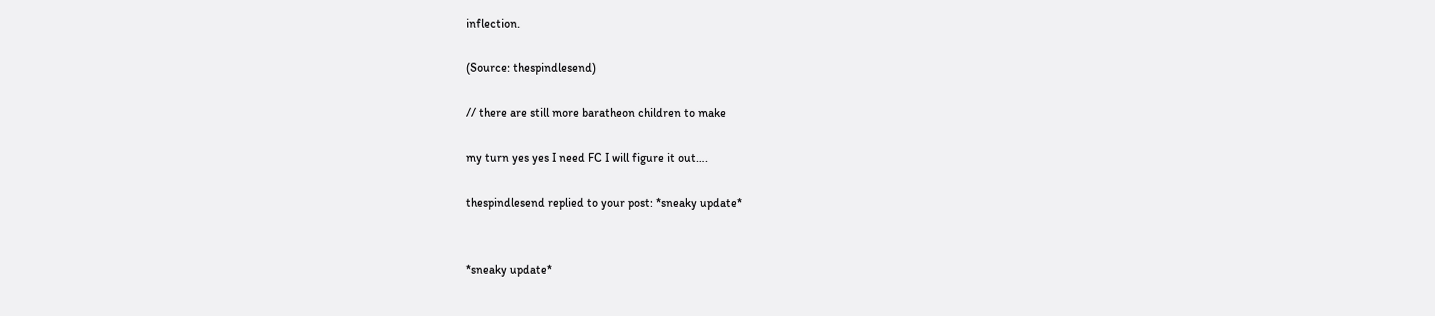inflection.

(Source: thespindlesend)

// there are still more baratheon children to make

my turn yes yes I need FC I will figure it out….

thespindlesend replied to your post: *sneaky update*


*sneaky update*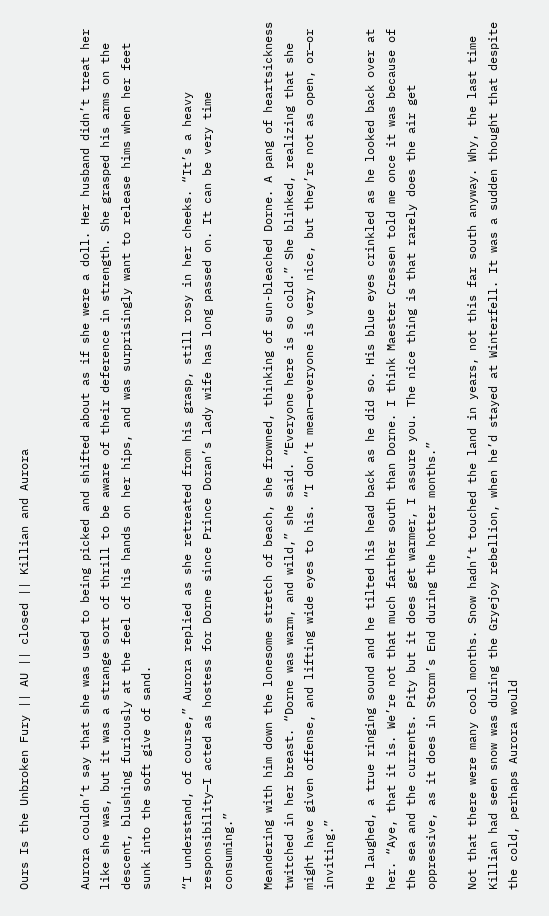Ours Is the Unbroken Fury || AU || closed || Killian and Aurora


Aurora couldn’t say that she was used to being picked and shifted about as if she were a doll. Her husband didn’t treat her like she was, but it was a strange sort of thrill to be aware of their deference in strength. She grasped his arms on the descent, blushing furiously at the feel of his hands on her hips, and was surprisingly want to release hims when her feet sunk into the soft give of sand.

“I understand, of course,” Aurora replied as she retreated from his grasp, still rosy in her cheeks. “It’s a heavy responsibility—I acted as hostess for Dorne since Prince Doran’s lady wife has long passed on. It can be very time consuming.”

Meandering with him down the lonesome stretch of beach, she frowned, thinking of sun-bleached Dorne. A pang of heartsickness twitched in her breast. “Dorne was warm, and wild,” she said. “Everyone here is so cold.” She blinked, realizing that she might have given offense, and lifting wide eyes to his. “I don’t mean—everyone is very nice, but they’re not as open, or—or inviting.”

He laughed, a true ringing sound and he tilted his head back as he did so. His blue eyes crinkled as he looked back over at her. “Aye, that it is. We’re not that much farther south than Dorne. I think Maester Cressen told me once it was because of the sea and the currents. Pity but it does get warmer, I assure you. The nice thing is that rarely does the air get oppressive, as it does in Storm’s End during the hotter months.”

Not that there were many cool months. Snow hadn’t touched the land in years, not this far south anyway. Why, the last time Killian had seen snow was during the Gryejoy rebellion, when he’d stayed at Winterfell. It was a sudden thought that despite the cold, perhaps Aurora would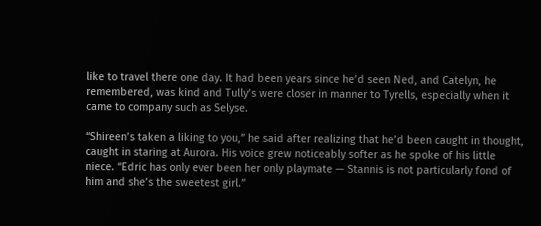like to travel there one day. It had been years since he’d seen Ned, and Catelyn, he remembered, was kind and Tully’s were closer in manner to Tyrells, especially when it came to company such as Selyse.

“Shireen’s taken a liking to you,” he said after realizing that he’d been caught in thought, caught in staring at Aurora. His voice grew noticeably softer as he spoke of his little niece. “Edric has only ever been her only playmate — Stannis is not particularly fond of him and she’s the sweetest girl.”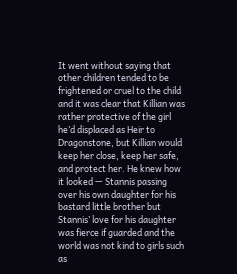It went without saying that other children tended to be frightened or cruel to the child and it was clear that Killian was rather protective of the girl he’d displaced as Heir to Dragonstone, but Killian would keep her close, keep her safe, and protect her. He knew how it looked — Stannis passing over his own daughter for his bastard little brother but Stannis’ love for his daughter was fierce if guarded and the world was not kind to girls such as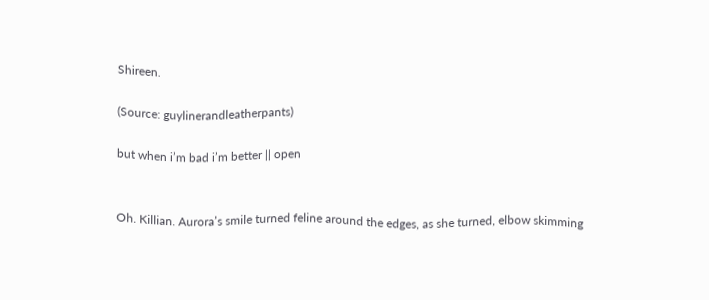Shireen.

(Source: guylinerandleatherpants)

but when i’m bad i’m better || open


Oh. Killian. Aurora’s smile turned feline around the edges, as she turned, elbow skimming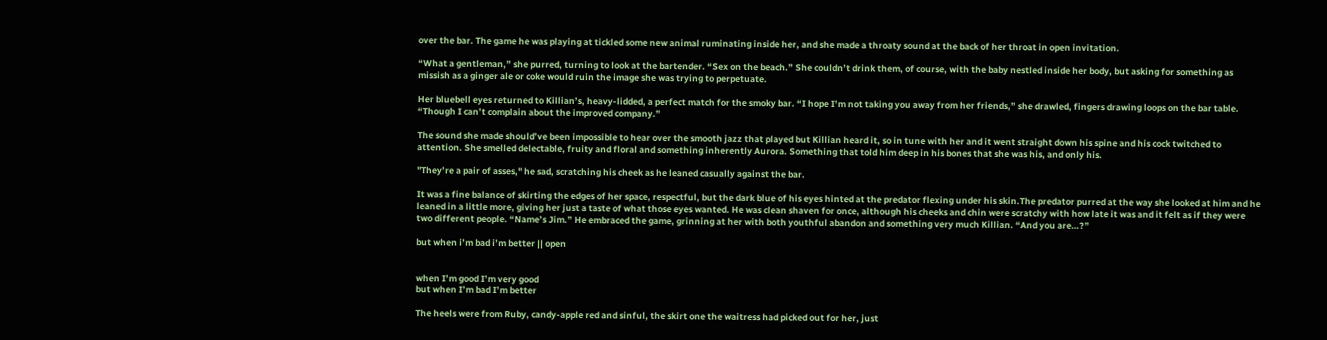over the bar. The game he was playing at tickled some new animal ruminating inside her, and she made a throaty sound at the back of her throat in open invitation.

“What a gentleman,” she purred, turning to look at the bartender. “Sex on the beach.” She couldn’t drink them, of course, with the baby nestled inside her body, but asking for something as missish as a ginger ale or coke would ruin the image she was trying to perpetuate.

Her bluebell eyes returned to Killian’s, heavy-lidded, a perfect match for the smoky bar. “I hope I’m not taking you away from her friends,” she drawled, fingers drawing loops on the bar table. “Though I can’t complain about the improved company.”

The sound she made should’ve been impossible to hear over the smooth jazz that played but Killian heard it, so in tune with her and it went straight down his spine and his cock twitched to attention. She smelled delectable, fruity and floral and something inherently Aurora. Something that told him deep in his bones that she was his, and only his.

"They’re a pair of asses," he sad, scratching his cheek as he leaned casually against the bar.

It was a fine balance of skirting the edges of her space, respectful, but the dark blue of his eyes hinted at the predator flexing under his skin.The predator purred at the way she looked at him and he leaned in a little more, giving her just a taste of what those eyes wanted. He was clean shaven for once, although his cheeks and chin were scratchy with how late it was and it felt as if they were two different people. “Name’s Jim.” He embraced the game, grinning at her with both youthful abandon and something very much Killian. “And you are…?”

but when i’m bad i’m better || open


when I’m good I’m very good
but when I’m bad I’m better

The heels were from Ruby, candy-apple red and sinful, the skirt one the waitress had picked out for her, just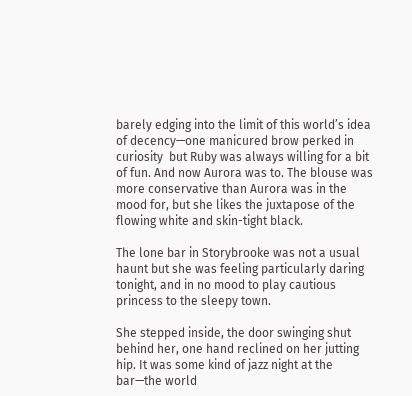barely edging into the limit of this world’s idea of decency—one manicured brow perked in curiosity  but Ruby was always willing for a bit of fun. And now Aurora was to. The blouse was more conservative than Aurora was in the mood for, but she likes the juxtapose of the flowing white and skin-tight black.

The lone bar in Storybrooke was not a usual haunt but she was feeling particularly daring tonight, and in no mood to play cautious princess to the sleepy town.

She stepped inside, the door swinging shut behind her, one hand reclined on her jutting hip. It was some kind of jazz night at the bar—the world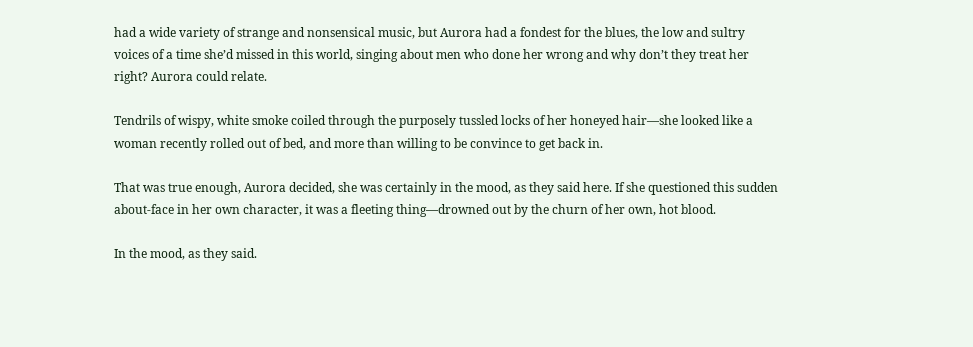had a wide variety of strange and nonsensical music, but Aurora had a fondest for the blues, the low and sultry voices of a time she’d missed in this world, singing about men who done her wrong and why don’t they treat her right? Aurora could relate.

Tendrils of wispy, white smoke coiled through the purposely tussled locks of her honeyed hair—she looked like a woman recently rolled out of bed, and more than willing to be convince to get back in.

That was true enough, Aurora decided, she was certainly in the mood, as they said here. If she questioned this sudden about-face in her own character, it was a fleeting thing—drowned out by the churn of her own, hot blood.

In the mood, as they said.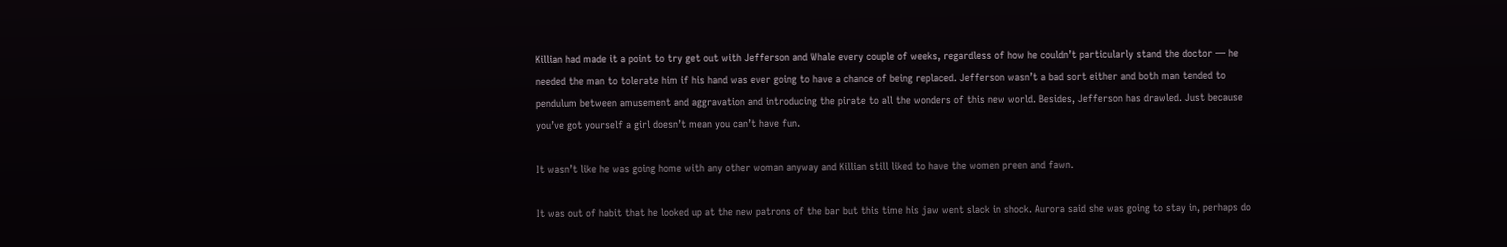Killian had made it a point to try get out with Jefferson and Whale every couple of weeks, regardless of how he couldn’t particularly stand the doctor — he needed the man to tolerate him if his hand was ever going to have a chance of being replaced. Jefferson wasn’t a bad sort either and both man tended to pendulum between amusement and aggravation and introducing the pirate to all the wonders of this new world. Besides, Jefferson has drawled. Just because you’ve got yourself a girl doesn’t mean you can’t have fun.

It wasn’t like he was going home with any other woman anyway and Killian still liked to have the women preen and fawn.

It was out of habit that he looked up at the new patrons of the bar but this time his jaw went slack in shock. Aurora said she was going to stay in, perhaps do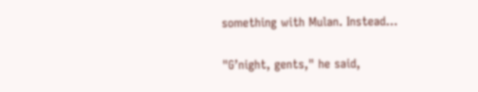something with Mulan. Instead…

"G’night, gents," he said,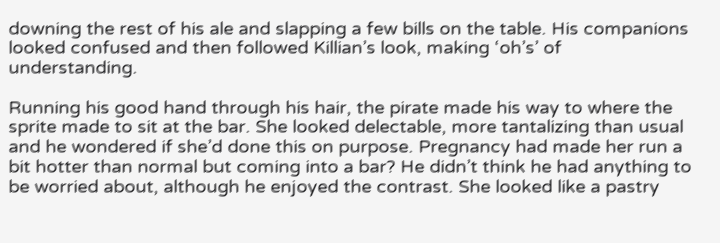downing the rest of his ale and slapping a few bills on the table. His companions looked confused and then followed Killian’s look, making ‘oh’s’ of understanding.

Running his good hand through his hair, the pirate made his way to where the sprite made to sit at the bar. She looked delectable, more tantalizing than usual and he wondered if she’d done this on purpose. Pregnancy had made her run a bit hotter than normal but coming into a bar? He didn’t think he had anything to be worried about, although he enjoyed the contrast. She looked like a pastry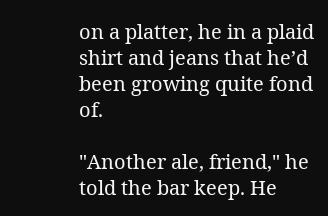on a platter, he in a plaid shirt and jeans that he’d been growing quite fond of.

"Another ale, friend," he told the bar keep. He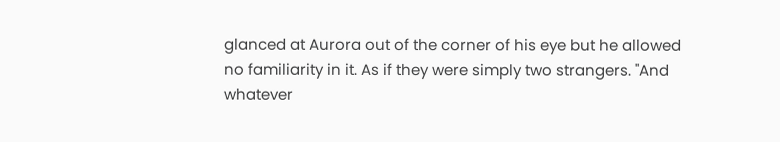glanced at Aurora out of the corner of his eye but he allowed no familiarity in it. As if they were simply two strangers. "And whatever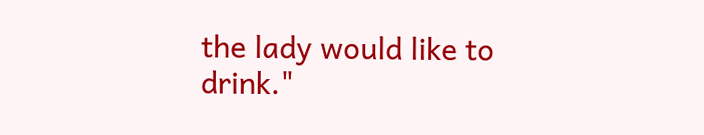the lady would like to drink."